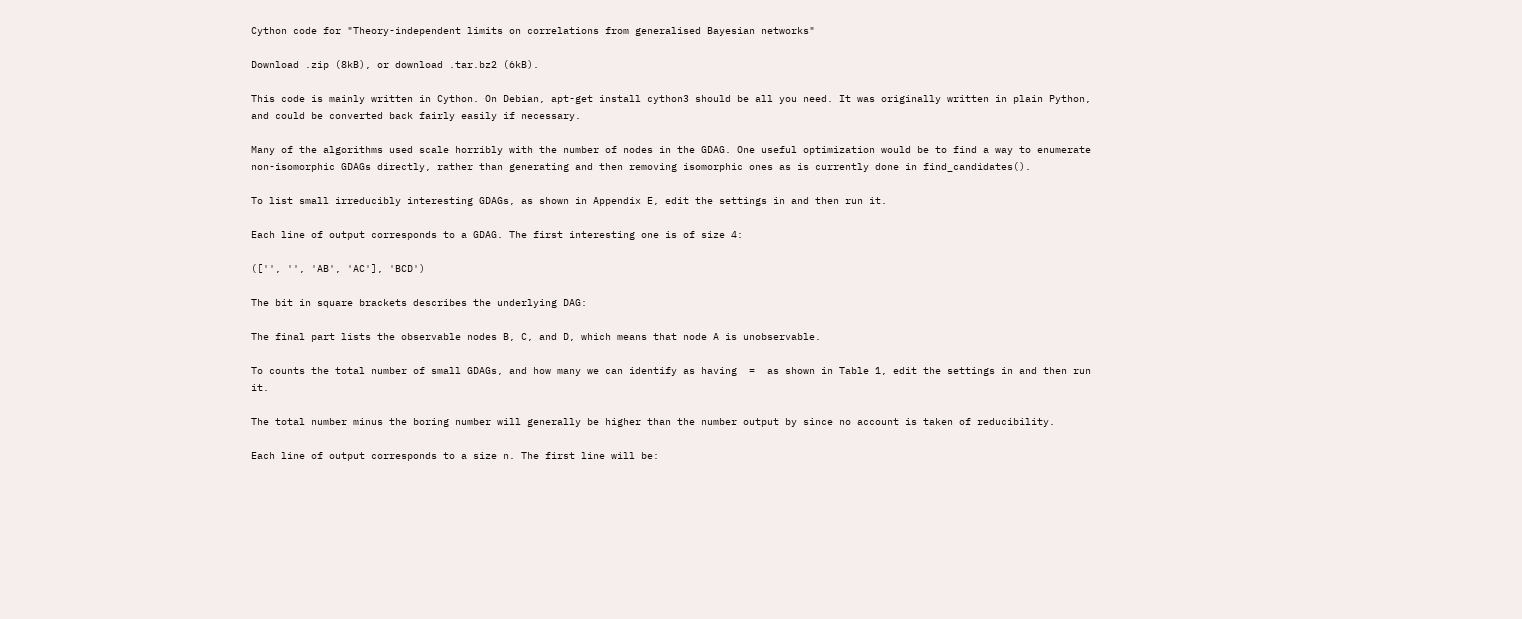Cython code for "Theory-independent limits on correlations from generalised Bayesian networks"

Download .zip (8kB), or download .tar.bz2 (6kB).

This code is mainly written in Cython. On Debian, apt-get install cython3 should be all you need. It was originally written in plain Python, and could be converted back fairly easily if necessary.

Many of the algorithms used scale horribly with the number of nodes in the GDAG. One useful optimization would be to find a way to enumerate non-isomorphic GDAGs directly, rather than generating and then removing isomorphic ones as is currently done in find_candidates().

To list small irreducibly interesting GDAGs, as shown in Appendix E, edit the settings in and then run it.

Each line of output corresponds to a GDAG. The first interesting one is of size 4:

(['', '', 'AB', 'AC'], 'BCD')

The bit in square brackets describes the underlying DAG:

The final part lists the observable nodes B, C, and D, which means that node A is unobservable.

To counts the total number of small GDAGs, and how many we can identify as having  =  as shown in Table 1, edit the settings in and then run it.

The total number minus the boring number will generally be higher than the number output by since no account is taken of reducibility.

Each line of output corresponds to a size n. The first line will be: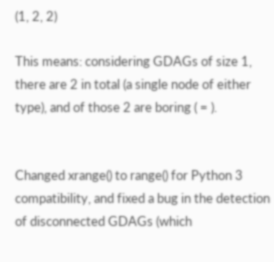(1, 2, 2)

This means: considering GDAGs of size 1, there are 2 in total (a single node of either type), and of those 2 are boring ( = ).


Changed xrange() to range() for Python 3 compatibility, and fixed a bug in the detection of disconnected GDAGs (which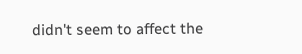didn't seem to affect the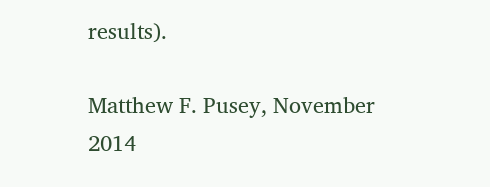results).

Matthew F. Pusey, November 2014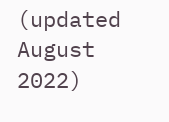(updated August 2022)